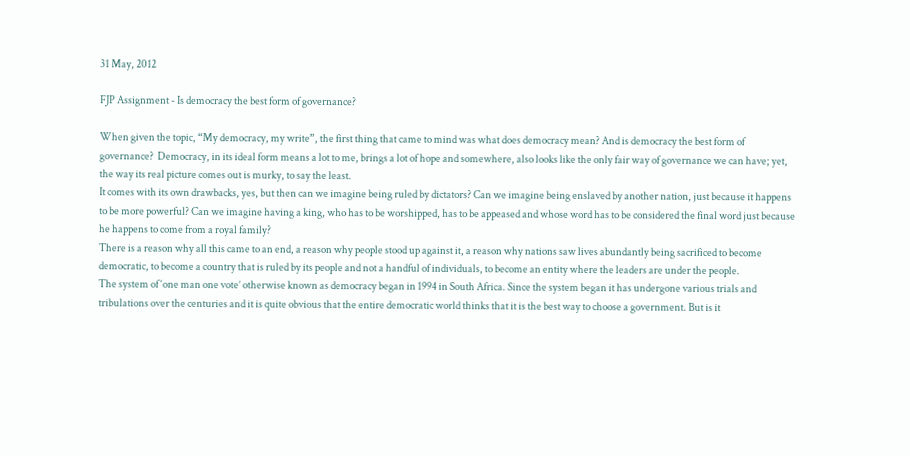31 May, 2012

FJP Assignment - Is democracy the best form of governance?

When given the topic, “My democracy, my write”, the first thing that came to mind was what does democracy mean? And is democracy the best form of governance?  Democracy, in its ideal form means a lot to me, brings a lot of hope and somewhere, also looks like the only fair way of governance we can have; yet, the way its real picture comes out is murky, to say the least.
It comes with its own drawbacks, yes, but then can we imagine being ruled by dictators? Can we imagine being enslaved by another nation, just because it happens to be more powerful? Can we imagine having a king, who has to be worshipped, has to be appeased and whose word has to be considered the final word just because he happens to come from a royal family?
There is a reason why all this came to an end, a reason why people stood up against it, a reason why nations saw lives abundantly being sacrificed to become democratic, to become a country that is ruled by its people and not a handful of individuals, to become an entity where the leaders are under the people.
The system of ‘one man one vote’ otherwise known as democracy began in 1994 in South Africa. Since the system began it has undergone various trials and tribulations over the centuries and it is quite obvious that the entire democratic world thinks that it is the best way to choose a government. But is it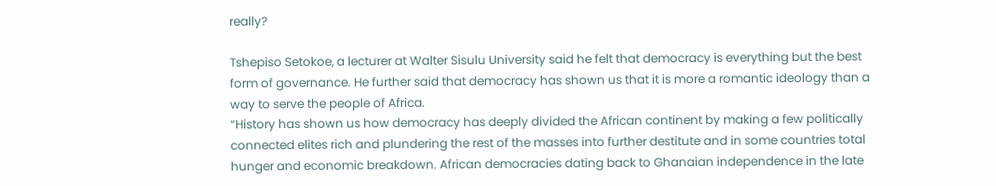really?

Tshepiso Setokoe, a lecturer at Walter Sisulu University said he felt that democracy is everything but the best form of governance. He further said that democracy has shown us that it is more a romantic ideology than a way to serve the people of Africa.
“History has shown us how democracy has deeply divided the African continent by making a few politically connected elites rich and plundering the rest of the masses into further destitute and in some countries total hunger and economic breakdown. African democracies dating back to Ghanaian independence in the late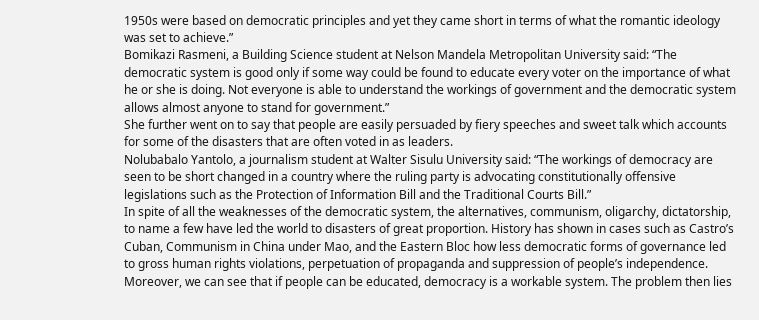1950s were based on democratic principles and yet they came short in terms of what the romantic ideology was set to achieve.”
Bomikazi Rasmeni, a Building Science student at Nelson Mandela Metropolitan University said: “The democratic system is good only if some way could be found to educate every voter on the importance of what he or she is doing. Not everyone is able to understand the workings of government and the democratic system allows almost anyone to stand for government.”
She further went on to say that people are easily persuaded by fiery speeches and sweet talk which accounts for some of the disasters that are often voted in as leaders.
Nolubabalo Yantolo, a journalism student at Walter Sisulu University said: “The workings of democracy are seen to be short changed in a country where the ruling party is advocating constitutionally offensive legislations such as the Protection of Information Bill and the Traditional Courts Bill.”
In spite of all the weaknesses of the democratic system, the alternatives, communism, oligarchy, dictatorship, to name a few have led the world to disasters of great proportion. History has shown in cases such as Castro’s Cuban, Communism in China under Mao, and the Eastern Bloc how less democratic forms of governance led to gross human rights violations, perpetuation of propaganda and suppression of people’s independence. Moreover, we can see that if people can be educated, democracy is a workable system. The problem then lies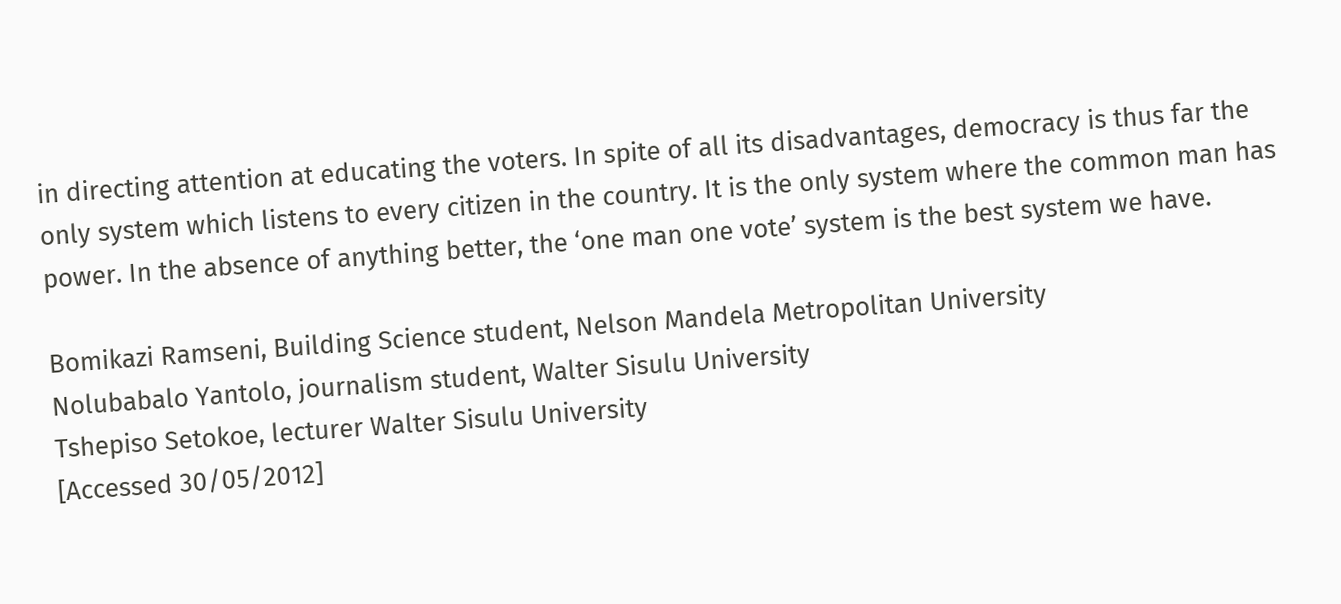in directing attention at educating the voters. In spite of all its disadvantages, democracy is thus far the only system which listens to every citizen in the country. It is the only system where the common man has power. In the absence of anything better, the ‘one man one vote’ system is the best system we have.

Bomikazi Ramseni, Building Science student, Nelson Mandela Metropolitan University
Nolubabalo Yantolo, journalism student, Walter Sisulu University
Tshepiso Setokoe, lecturer Walter Sisulu University
[Accessed 30/05/2012]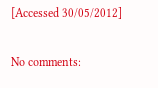[Accessed 30/05/2012]

No comments: